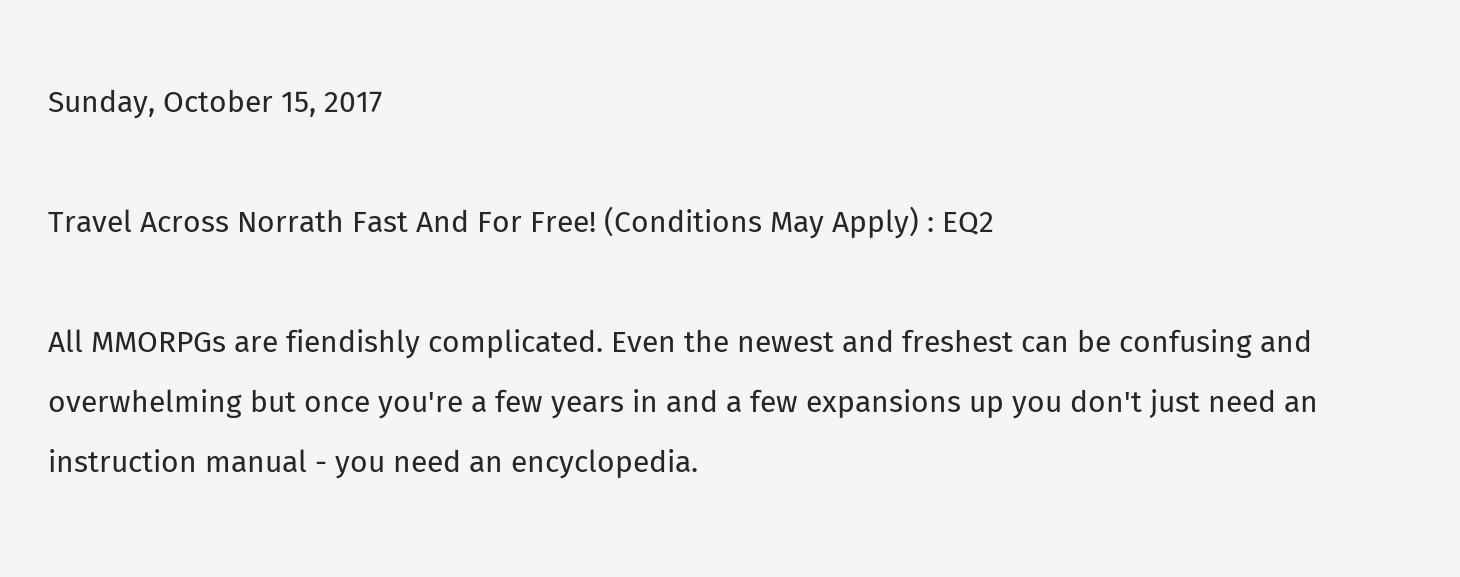Sunday, October 15, 2017

Travel Across Norrath Fast And For Free! (Conditions May Apply) : EQ2

All MMORPGs are fiendishly complicated. Even the newest and freshest can be confusing and overwhelming but once you're a few years in and a few expansions up you don't just need an instruction manual - you need an encyclopedia.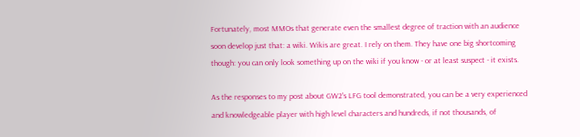Fortunately, most MMOs that generate even the smallest degree of traction with an audience soon develop just that: a wiki. Wikis are great. I rely on them. They have one big shortcoming though: you can only look something up on the wiki if you know - or at least suspect - it exists.

As the responses to my post about GW2's LFG tool demonstrated, you can be a very experienced and knowledgeable player with high level characters and hundreds, if not thousands, of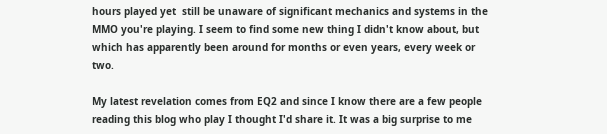hours played yet  still be unaware of significant mechanics and systems in the MMO you're playing. I seem to find some new thing I didn't know about, but which has apparently been around for months or even years, every week or two.

My latest revelation comes from EQ2 and since I know there are a few people reading this blog who play I thought I'd share it. It was a big surprise to me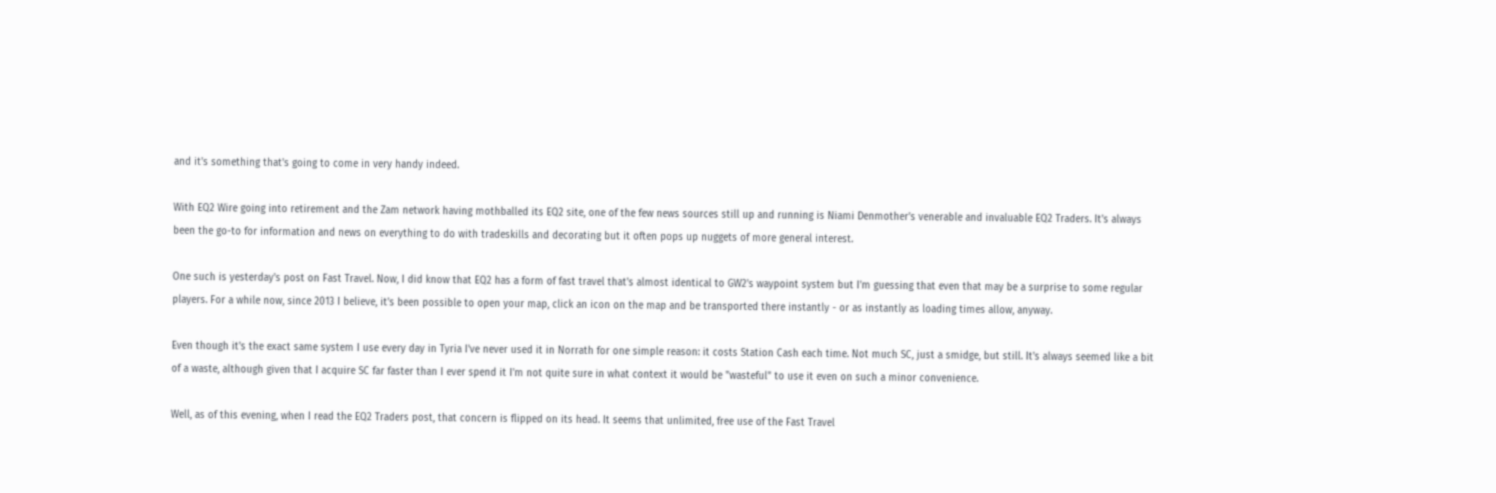and it's something that's going to come in very handy indeed.

With EQ2 Wire going into retirement and the Zam network having mothballed its EQ2 site, one of the few news sources still up and running is Niami Denmother's venerable and invaluable EQ2 Traders. It's always been the go-to for information and news on everything to do with tradeskills and decorating but it often pops up nuggets of more general interest.

One such is yesterday's post on Fast Travel. Now, I did know that EQ2 has a form of fast travel that's almost identical to GW2's waypoint system but I'm guessing that even that may be a surprise to some regular players. For a while now, since 2013 I believe, it's been possible to open your map, click an icon on the map and be transported there instantly - or as instantly as loading times allow, anyway.

Even though it's the exact same system I use every day in Tyria I've never used it in Norrath for one simple reason: it costs Station Cash each time. Not much SC, just a smidge, but still. It's always seemed like a bit of a waste, although given that I acquire SC far faster than I ever spend it I'm not quite sure in what context it would be "wasteful" to use it even on such a minor convenience.

Well, as of this evening, when I read the EQ2 Traders post, that concern is flipped on its head. It seems that unlimited, free use of the Fast Travel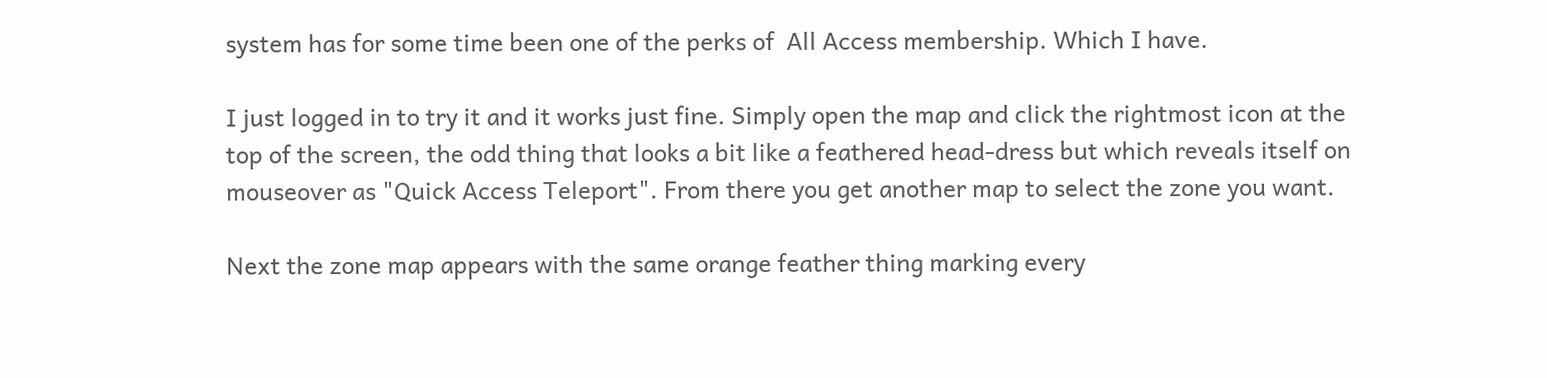system has for some time been one of the perks of  All Access membership. Which I have.

I just logged in to try it and it works just fine. Simply open the map and click the rightmost icon at the top of the screen, the odd thing that looks a bit like a feathered head-dress but which reveals itself on mouseover as "Quick Access Teleport". From there you get another map to select the zone you want.

Next the zone map appears with the same orange feather thing marking every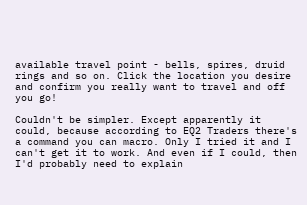available travel point - bells, spires, druid rings and so on. Click the location you desire and confirm you really want to travel and off you go!

Couldn't be simpler. Except apparently it could, because according to EQ2 Traders there's a command you can macro. Only I tried it and I can't get it to work. And even if I could, then I'd probably need to explain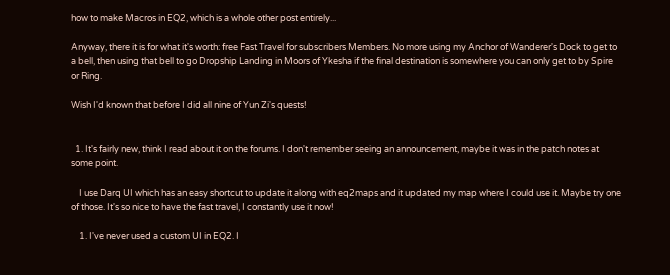how to make Macros in EQ2, which is a whole other post entirely...

Anyway, there it is for what it's worth: free Fast Travel for subscribers Members. No more using my Anchor of Wanderer's Dock to get to a bell, then using that bell to go Dropship Landing in Moors of Ykesha if the final destination is somewhere you can only get to by Spire or Ring.

Wish I'd known that before I did all nine of Yun Zi's quests!


  1. It's fairly new, think I read about it on the forums. I don't remember seeing an announcement, maybe it was in the patch notes at some point.

    I use Darq UI which has an easy shortcut to update it along with eq2maps and it updated my map where I could use it. Maybe try one of those. It's so nice to have the fast travel, I constantly use it now!

    1. I've never used a custom UI in EQ2. I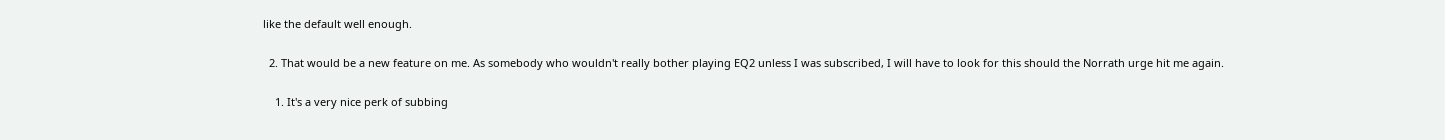like the default well enough.

  2. That would be a new feature on me. As somebody who wouldn't really bother playing EQ2 unless I was subscribed, I will have to look for this should the Norrath urge hit me again.

    1. It's a very nice perk of subbing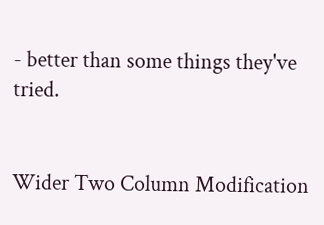- better than some things they've tried.


Wider Two Column Modification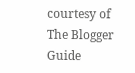courtesy of The Blogger Guide